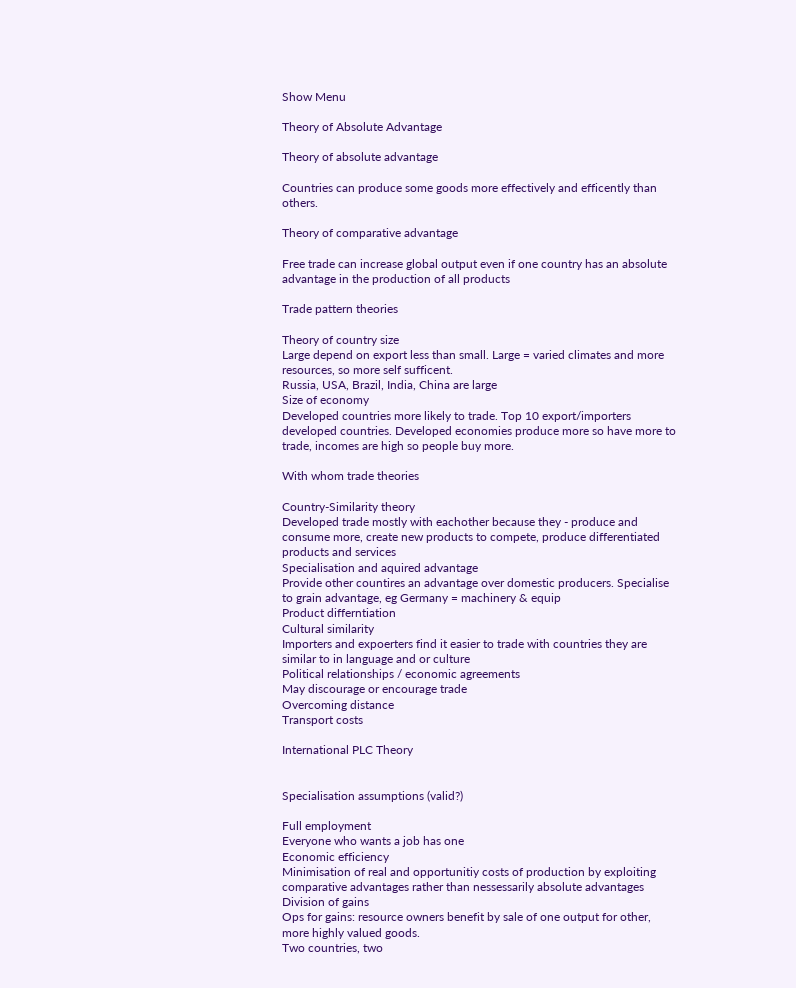Show Menu

Theory of Absolute Advantage

Theory of absolute advantage

Countries can produce some goods more effectively and efficently than others.

Theory of comparative advantage

Free trade can increase global output even if one country has an absolute advantage in the production of all products

Trade pattern theories

Theory of country size
Large depend on export less than small. Large = varied climates and more resources, so more self sufficent.
Russia, USA, Brazil, India, China are large
Size of economy
Developed countries more likely to trade. Top 10 export/importers developed countries. Developed economies produce more so have more to trade, incomes are high so people buy more.

With whom trade theories

Country-Similarity theory
Developed trade mostly with eachother because they - produce and consume more, create new products to compete, produce differentiated products and services
Specialisation and aquired advantage
Provide other countires an advantage over domestic producers. Specialise to grain advantage, eg Germany = machinery & equip
Product differntiation
Cultural similarity
Importers and expoerters find it easier to trade with countries they are similar to in language and or culture
Political relationships / economic agreements
May discourage or encourage trade
Overcoming distance
Transport costs

International PLC Theory


Specialisation assumptions (valid?)

Full employment
Everyone who wants a job has one
Economic efficiency
Minimisation of real and opportunitiy costs of production by exploiting comparative advantages rather than nessessarily absolute advantages
Division of gains
Ops for gains: resource owners benefit by sale of one output for other, more highly valued goods.
Two countries, two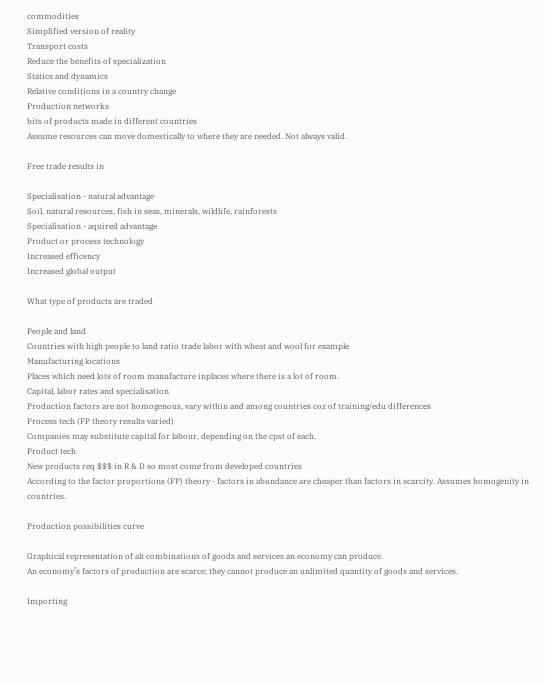commodities
Simplified version of reality
Transport costs
Reduce the benefits of specialization
Statics and dynamics
Relative conditions in a country change
Production networks
bits of products made in different countries
Assume resources can move domestically to where they are needed. Not always valid.

Free trade results in

Specialisation - natural advantage
Soil, natural resources, fish in seas, minerals, wildlife, rainforests
Specialisation - aquired advantage
Product or process technology
Increased efficency
Increased global output

What type of products are traded

People and land
Countries with high people to land ratio trade labor with wheat and wool for example
Manufacturing locations
Places which need lots of room manufacture inplaces where there is a lot of room.
Capital, labor rates and specialisation
Production factors are not homogenous, vary within and among countries coz of training/edu differences
Process tech (FP theory results varied)
Companies may substitute capital for labour, depending on the cpst of each.
Product tech
New products req $$$ in R & D so most come from developed countries
According to the factor proportions (FP) theory - factors in abundance are cheaper than factors in scarcity. Assumes homogenity in countries.

Production possibilities curve

Graphical representation of alt combinations of goods and services an economy can produce.
An economy’s factors of production are scarce; they cannot produce an unlimited quantity of goods and services.

Importing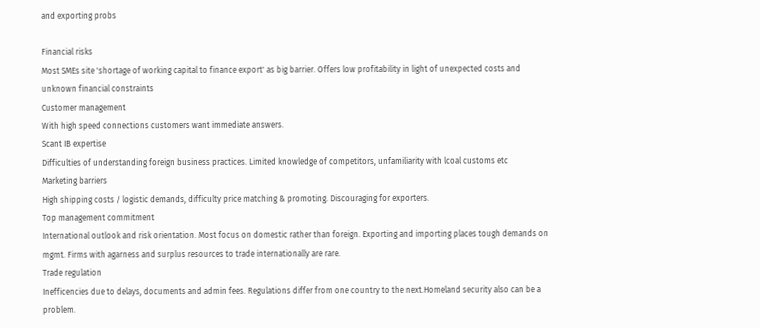and exporting probs

Financial risks
Most SMEs site 'shortage of working capital to finance export' as big barrier. Offers low profitability in light of unexpected costs and unknown financial constraints
Customer management
With high speed connections customers want immediate answers.
Scant IB expertise
Difficulties of understanding foreign business practices. Limited knowledge of competitors, unfamiliarity with lcoal customs etc
Marketing barriers
High shipping costs / logistic demands, difficulty price matching & promoting. Discouraging for exporters.
Top management commitment
International outlook and risk orientation. Most focus on domestic rather than foreign. Exporting and importing places tough demands on mgmt. Firms with agarness and surplus resources to trade internationally are rare.
Trade regulation
Inefficencies due to delays, documents and admin fees. Regulations differ from one country to the next.Homeland security also can be a problem.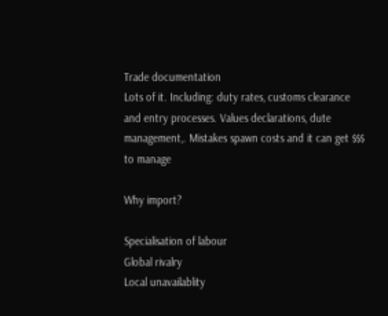Trade documentation
Lots of it. Including: duty rates, customs clearance and entry processes. Values declarations, dute management,. Mistakes spawn costs and it can get $$$ to manage

Why import?

Specialisation of labour
Global rivalry
Local unavailablity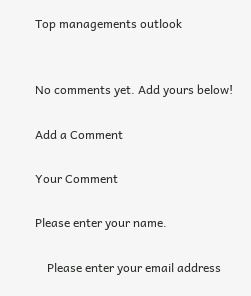Top managements outlook


No comments yet. Add yours below!

Add a Comment

Your Comment

Please enter your name.

    Please enter your email address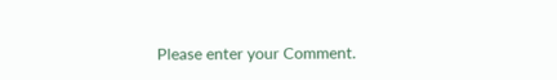Please enter your Comment.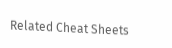Related Cheat Sheets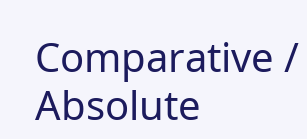Comparative / Absolute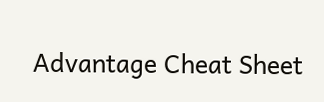Advantage Cheat Sheet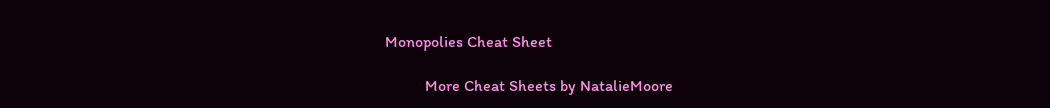Monopolies Cheat Sheet

          More Cheat Sheets by NatalieMoore